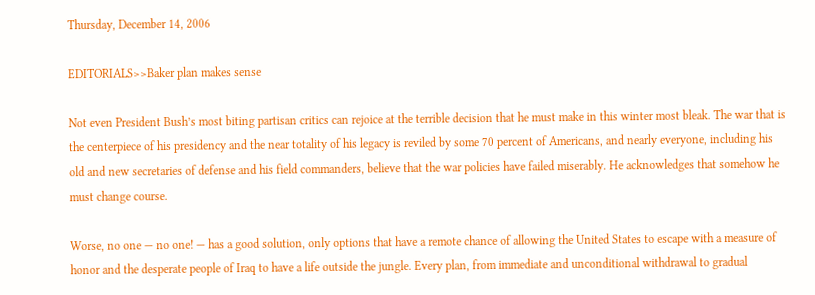Thursday, December 14, 2006

EDITORIALS>>Baker plan makes sense

Not even President Bush’s most biting partisan critics can rejoice at the terrible decision that he must make in this winter most bleak. The war that is the centerpiece of his presidency and the near totality of his legacy is reviled by some 70 percent of Americans, and nearly everyone, including his old and new secretaries of defense and his field commanders, believe that the war policies have failed miserably. He acknowledges that somehow he must change course.

Worse, no one — no one! — has a good solution, only options that have a remote chance of allowing the United States to escape with a measure of honor and the desperate people of Iraq to have a life outside the jungle. Every plan, from immediate and unconditional withdrawal to gradual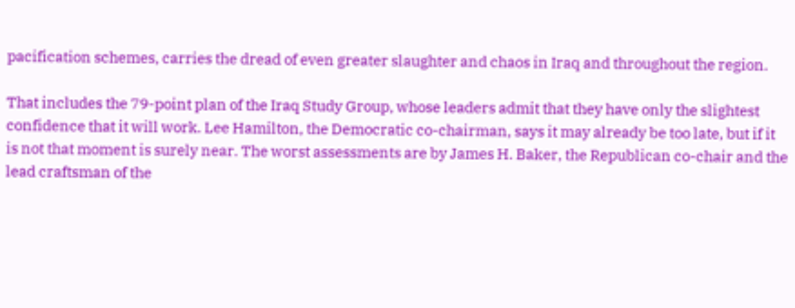pacification schemes, carries the dread of even greater slaughter and chaos in Iraq and throughout the region.

That includes the 79-point plan of the Iraq Study Group, whose leaders admit that they have only the slightest confidence that it will work. Lee Hamilton, the Democratic co-chairman, says it may already be too late, but if it is not that moment is surely near. The worst assessments are by James H. Baker, the Republican co-chair and the lead craftsman of the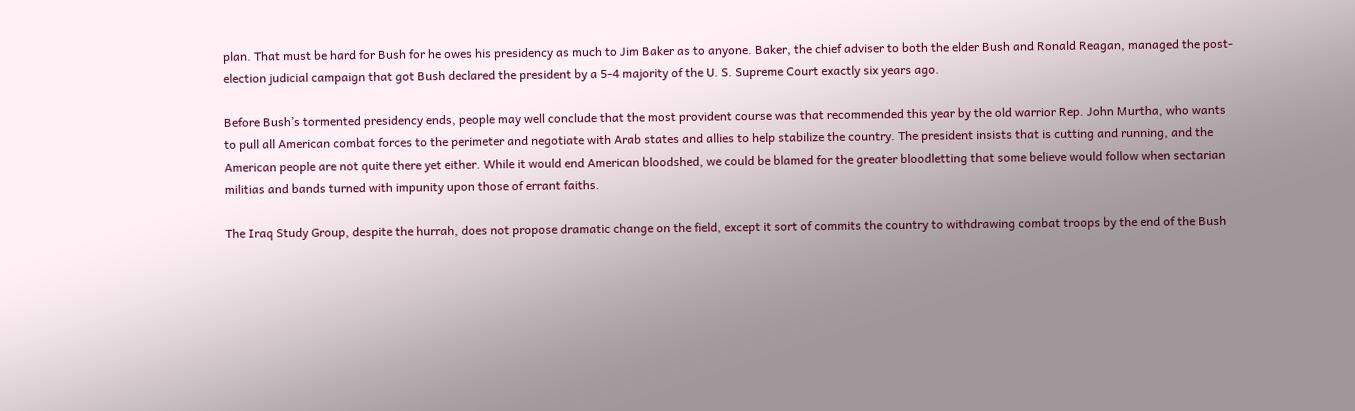plan. That must be hard for Bush for he owes his presidency as much to Jim Baker as to anyone. Baker, the chief adviser to both the elder Bush and Ronald Reagan, managed the post-election judicial campaign that got Bush declared the president by a 5-4 majority of the U. S. Supreme Court exactly six years ago.

Before Bush’s tormented presidency ends, people may well conclude that the most provident course was that recommended this year by the old warrior Rep. John Murtha, who wants to pull all American combat forces to the perimeter and negotiate with Arab states and allies to help stabilize the country. The president insists that is cutting and running, and the American people are not quite there yet either. While it would end American bloodshed, we could be blamed for the greater bloodletting that some believe would follow when sectarian militias and bands turned with impunity upon those of errant faiths.

The Iraq Study Group, despite the hurrah, does not propose dramatic change on the field, except it sort of commits the country to withdrawing combat troops by the end of the Bush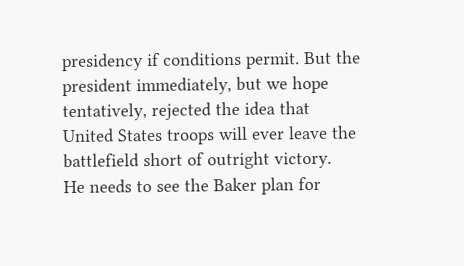presidency if conditions permit. But the president immediately, but we hope tentatively, rejected the idea that United States troops will ever leave the battlefield short of outright victory.
He needs to see the Baker plan for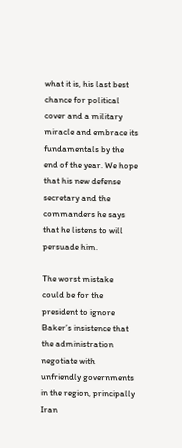what it is, his last best chance for political cover and a military miracle and embrace its fundamentals by the end of the year. We hope that his new defense secretary and the commanders he says that he listens to will persuade him.

The worst mistake could be for the president to ignore Baker’s insistence that the administration negotiate with unfriendly governments in the region, principally Iran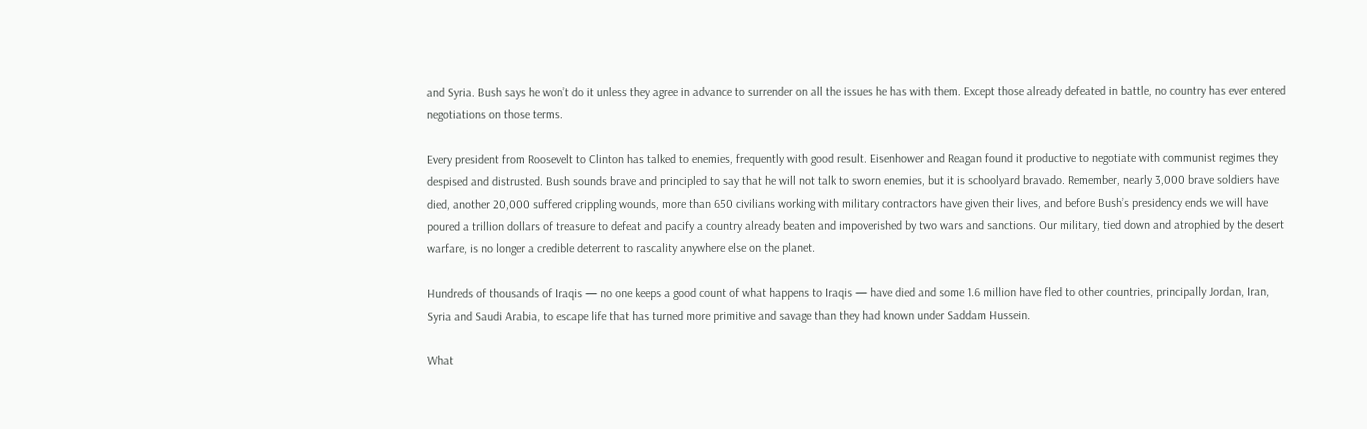and Syria. Bush says he won’t do it unless they agree in advance to surrender on all the issues he has with them. Except those already defeated in battle, no country has ever entered negotiations on those terms.

Every president from Roosevelt to Clinton has talked to enemies, frequently with good result. Eisenhower and Reagan found it productive to negotiate with communist regimes they despised and distrusted. Bush sounds brave and principled to say that he will not talk to sworn enemies, but it is schoolyard bravado. Remember, nearly 3,000 brave soldiers have died, another 20,000 suffered crippling wounds, more than 650 civilians working with military contractors have given their lives, and before Bush’s presidency ends we will have poured a trillion dollars of treasure to defeat and pacify a country already beaten and impoverished by two wars and sanctions. Our military, tied down and atrophied by the desert warfare, is no longer a credible deterrent to rascality anywhere else on the planet.

Hundreds of thousands of Iraqis — no one keeps a good count of what happens to Iraqis — have died and some 1.6 million have fled to other countries, principally Jordan, Iran, Syria and Saudi Arabia, to escape life that has turned more primitive and savage than they had known under Saddam Hussein.

What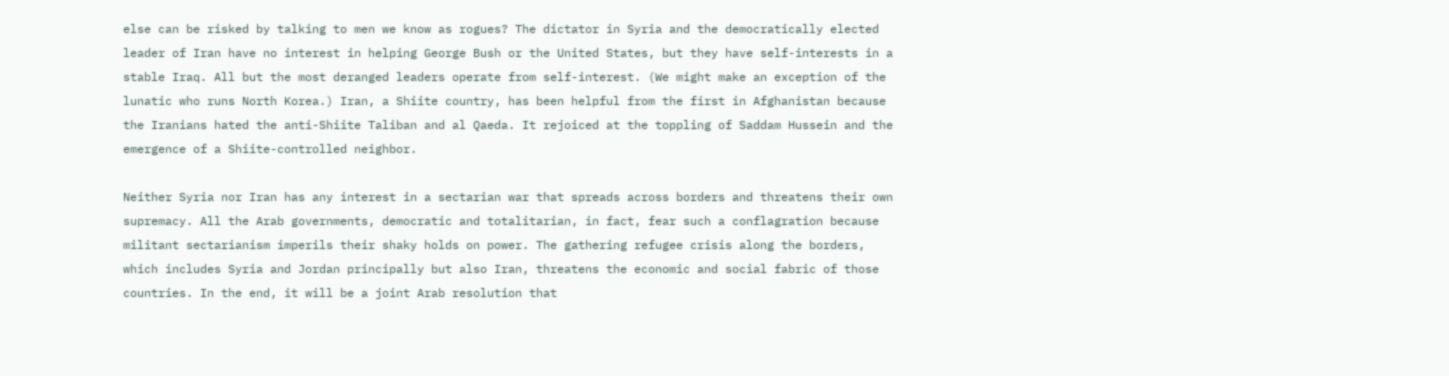else can be risked by talking to men we know as rogues? The dictator in Syria and the democratically elected leader of Iran have no interest in helping George Bush or the United States, but they have self-interests in a stable Iraq. All but the most deranged leaders operate from self-interest. (We might make an exception of the lunatic who runs North Korea.) Iran, a Shiite country, has been helpful from the first in Afghanistan because the Iranians hated the anti-Shiite Taliban and al Qaeda. It rejoiced at the toppling of Saddam Hussein and the emergence of a Shiite-controlled neighbor.

Neither Syria nor Iran has any interest in a sectarian war that spreads across borders and threatens their own supremacy. All the Arab governments, democratic and totalitarian, in fact, fear such a conflagration because militant sectarianism imperils their shaky holds on power. The gathering refugee crisis along the borders, which includes Syria and Jordan principally but also Iran, threatens the economic and social fabric of those countries. In the end, it will be a joint Arab resolution that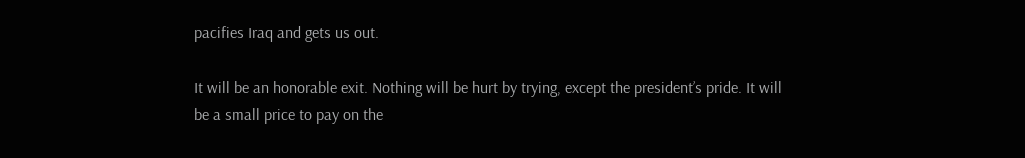pacifies Iraq and gets us out.

It will be an honorable exit. Nothing will be hurt by trying, except the president’s pride. It will be a small price to pay on the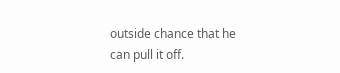outside chance that he can pull it off.